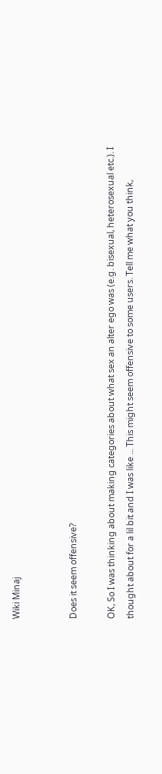Wiki Minaj


Does it seem offensive?

OK, So I was thinking about making categories about what sex an alter ego was (e.g. bisexual, heterosexual etc.). I thought about for a lil bit and I was like ... This might seem offensive to some users. Tell me what you think,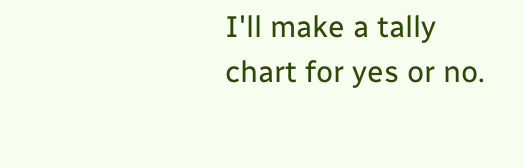I'll make a tally chart for yes or no.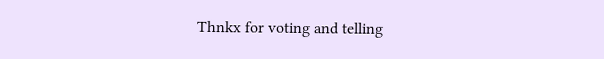Thnkx for voting and telling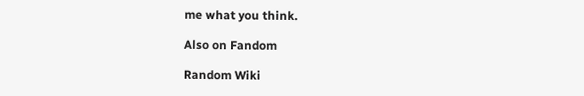me what you think.

Also on Fandom

Random Wiki